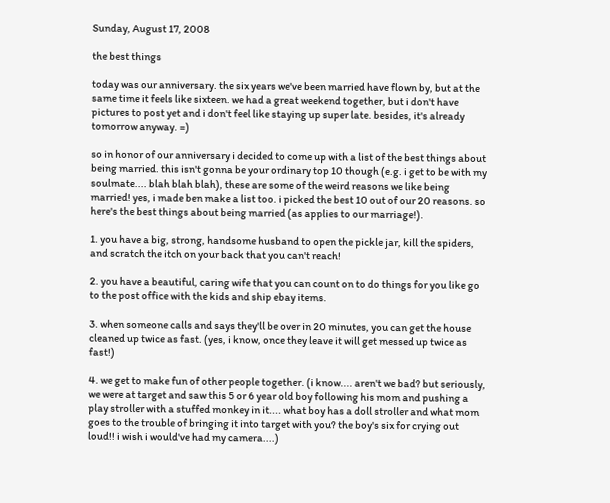Sunday, August 17, 2008

the best things

today was our anniversary. the six years we've been married have flown by, but at the same time it feels like sixteen. we had a great weekend together, but i don't have pictures to post yet and i don't feel like staying up super late. besides, it's already tomorrow anyway. =)

so in honor of our anniversary i decided to come up with a list of the best things about being married. this isn't gonna be your ordinary top 10 though (e.g. i get to be with my soulmate.... blah blah blah), these are some of the weird reasons we like being married! yes, i made ben make a list too. i picked the best 10 out of our 20 reasons. so here's the best things about being married (as applies to our marriage!).

1. you have a big, strong, handsome husband to open the pickle jar, kill the spiders, and scratch the itch on your back that you can't reach!

2. you have a beautiful, caring wife that you can count on to do things for you like go to the post office with the kids and ship ebay items.

3. when someone calls and says they'll be over in 20 minutes, you can get the house cleaned up twice as fast. (yes, i know, once they leave it will get messed up twice as fast!)

4. we get to make fun of other people together. (i know.... aren't we bad? but seriously, we were at target and saw this 5 or 6 year old boy following his mom and pushing a play stroller with a stuffed monkey in it.... what boy has a doll stroller and what mom goes to the trouble of bringing it into target with you? the boy's six for crying out loud!! i wish i would've had my camera....)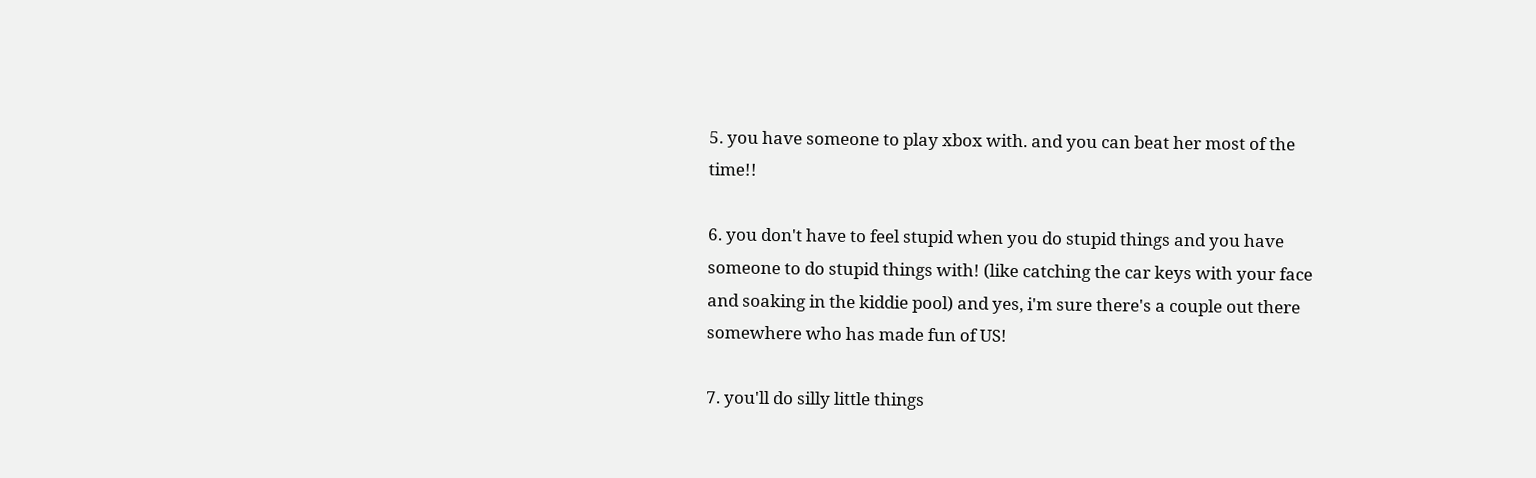5. you have someone to play xbox with. and you can beat her most of the time!!

6. you don't have to feel stupid when you do stupid things and you have someone to do stupid things with! (like catching the car keys with your face and soaking in the kiddie pool) and yes, i'm sure there's a couple out there somewhere who has made fun of US!

7. you'll do silly little things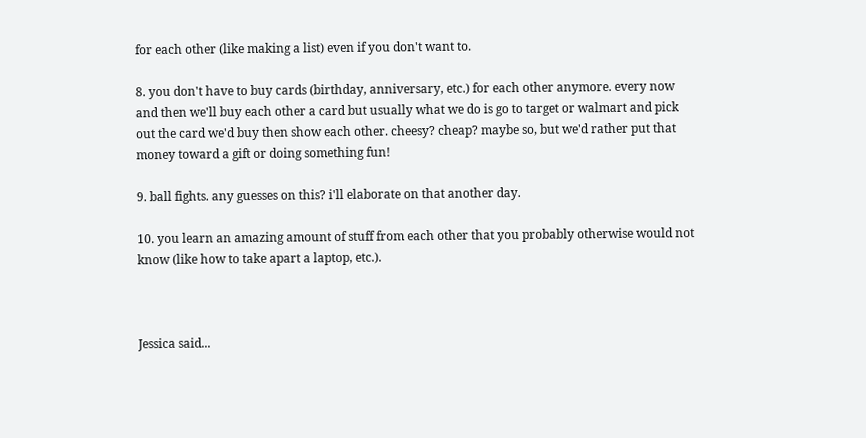for each other (like making a list) even if you don't want to.

8. you don't have to buy cards (birthday, anniversary, etc.) for each other anymore. every now and then we'll buy each other a card but usually what we do is go to target or walmart and pick out the card we'd buy then show each other. cheesy? cheap? maybe so, but we'd rather put that money toward a gift or doing something fun!

9. ball fights. any guesses on this? i'll elaborate on that another day.

10. you learn an amazing amount of stuff from each other that you probably otherwise would not know (like how to take apart a laptop, etc.).



Jessica said...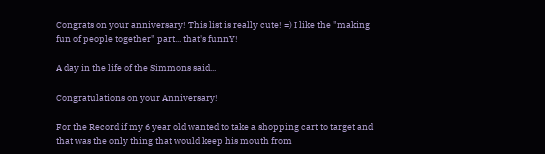Congrats on your anniversary! This list is really cute! =) I like the "making fun of people together" part... that's funnY!

A day in the life of the Simmons said...

Congratulations on your Anniversary!

For the Record if my 6 year old wanted to take a shopping cart to target and that was the only thing that would keep his mouth from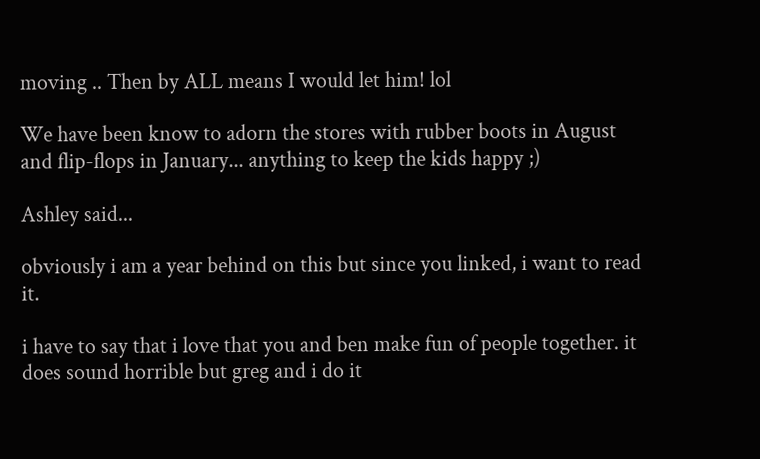moving .. Then by ALL means I would let him! lol

We have been know to adorn the stores with rubber boots in August and flip-flops in January... anything to keep the kids happy ;)

Ashley said...

obviously i am a year behind on this but since you linked, i want to read it.

i have to say that i love that you and ben make fun of people together. it does sound horrible but greg and i do it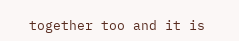together too and it is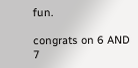fun.

congrats on 6 AND 7